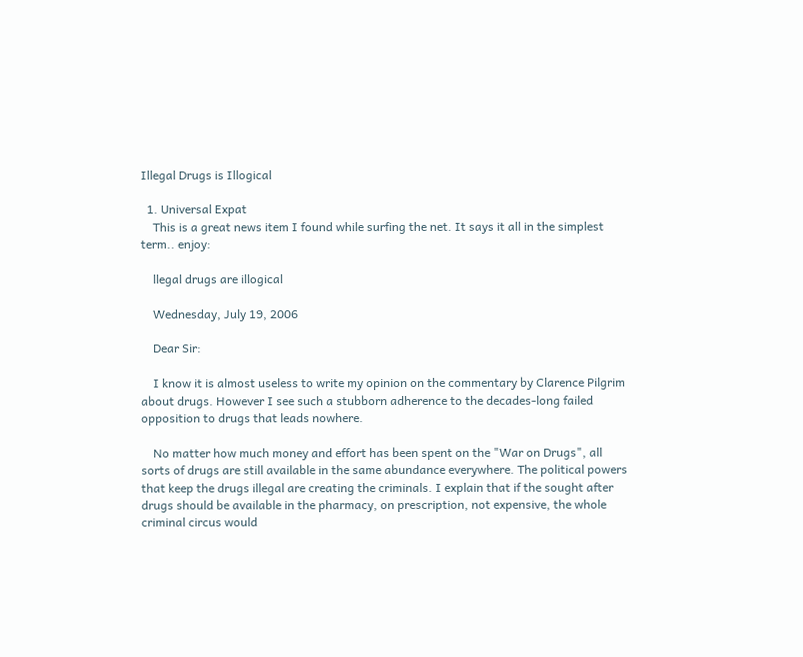Illegal Drugs is Illogical

  1. Universal Expat
    This is a great news item I found while surfing the net. It says it all in the simplest term.. enjoy:

    llegal drugs are illogical

    Wednesday, July 19, 2006

    Dear Sir:

    I know it is almost useless to write my opinion on the commentary by Clarence Pilgrim about drugs. However I see such a stubborn adherence to the decades-long failed opposition to drugs that leads nowhere.

    No matter how much money and effort has been spent on the "War on Drugs", all sorts of drugs are still available in the same abundance everywhere. The political powers that keep the drugs illegal are creating the criminals. I explain that if the sought after drugs should be available in the pharmacy, on prescription, not expensive, the whole criminal circus would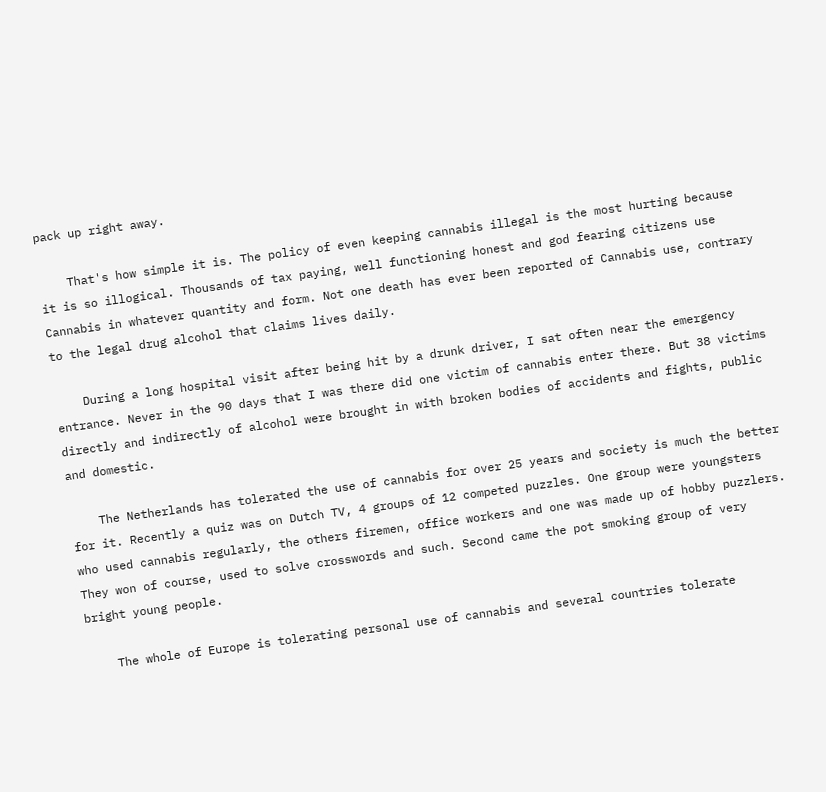pack up right away.

    That's how simple it is. The policy of even keeping cannabis illegal is the most hurting because it is so illogical. Thousands of tax paying, well functioning honest and god fearing citizens use Cannabis in whatever quantity and form. Not one death has ever been reported of Cannabis use, contrary to the legal drug alcohol that claims lives daily.

    During a long hospital visit after being hit by a drunk driver, I sat often near the emergency entrance. Never in the 90 days that I was there did one victim of cannabis enter there. But 38 victims directly and indirectly of alcohol were brought in with broken bodies of accidents and fights, public and domestic.

    The Netherlands has tolerated the use of cannabis for over 25 years and society is much the better for it. Recently a quiz was on Dutch TV, 4 groups of 12 competed puzzles. One group were youngsters who used cannabis regularly, the others firemen, office workers and one was made up of hobby puzzlers. They won of course, used to solve crosswords and such. Second came the pot smoking group of very bright young people.

    The whole of Europe is tolerating personal use of cannabis and several countries tolerate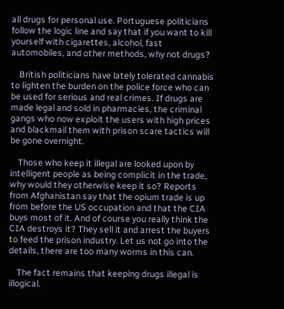all drugs for personal use. Portuguese politicians follow the logic line and say that if you want to kill yourself with cigarettes, alcohol, fast automobiles, and other methods, why not drugs?

    British politicians have lately tolerated cannabis to lighten the burden on the police force who can be used for serious and real crimes. If drugs are made legal and sold in pharmacies, the criminal gangs who now exploit the users with high prices and blackmail them with prison scare tactics will be gone overnight.

    Those who keep it illegal are looked upon by intelligent people as being complicit in the trade, why would they otherwise keep it so? Reports from Afghanistan say that the opium trade is up from before the US occupation and that the CIA buys most of it. And of course you really think the CIA destroys it? They sell it and arrest the buyers to feed the prison industry. Let us not go into the details, there are too many worms in this can.

    The fact remains that keeping drugs illegal is illogical.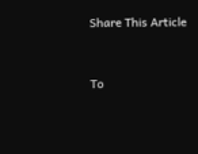Share This Article


To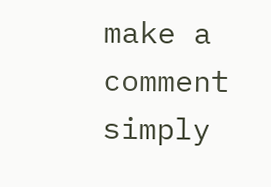make a comment simply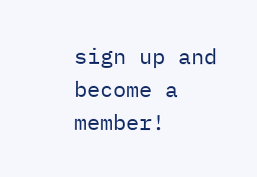sign up and become a member!